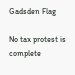Gadsden Flag

No tax protest is complete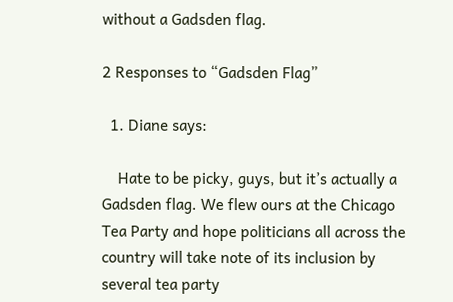without a Gadsden flag.

2 Responses to “Gadsden Flag”

  1. Diane says:

    Hate to be picky, guys, but it’s actually a Gadsden flag. We flew ours at the Chicago Tea Party and hope politicians all across the country will take note of its inclusion by several tea party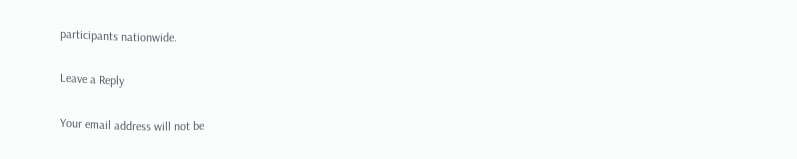participants nationwide.

Leave a Reply

Your email address will not be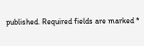published. Required fields are marked *